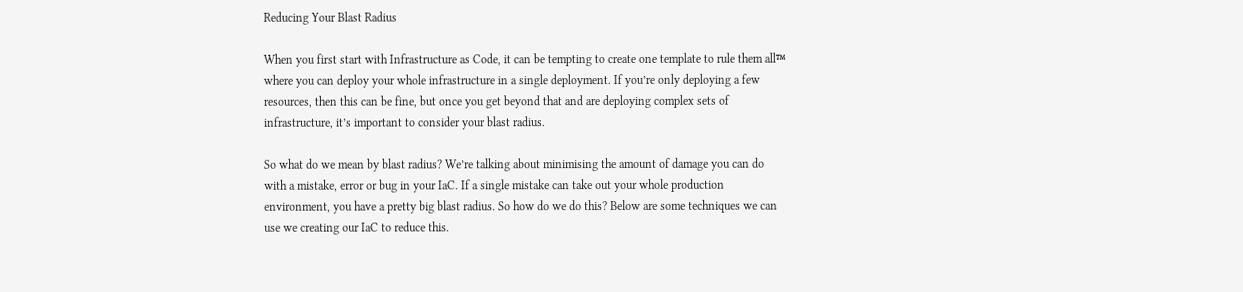Reducing Your Blast Radius

When you first start with Infrastructure as Code, it can be tempting to create one template to rule them all™ where you can deploy your whole infrastructure in a single deployment. If you’re only deploying a few resources, then this can be fine, but once you get beyond that and are deploying complex sets of infrastructure, it’s important to consider your blast radius.

So what do we mean by blast radius? We’re talking about minimising the amount of damage you can do with a mistake, error or bug in your IaC. If a single mistake can take out your whole production environment, you have a pretty big blast radius. So how do we do this? Below are some techniques we can use we creating our IaC to reduce this.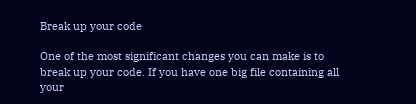Break up your code

One of the most significant changes you can make is to break up your code. If you have one big file containing all your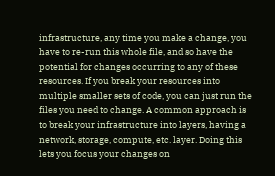infrastructure, any time you make a change, you have to re-run this whole file, and so have the potential for changes occurring to any of these resources. If you break your resources into multiple smaller sets of code, you can just run the files you need to change. A common approach is to break your infrastructure into layers, having a network, storage, compute, etc. layer. Doing this lets you focus your changes on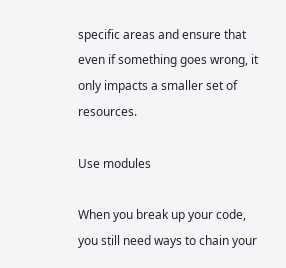specific areas and ensure that even if something goes wrong, it only impacts a smaller set of resources.

Use modules

When you break up your code, you still need ways to chain your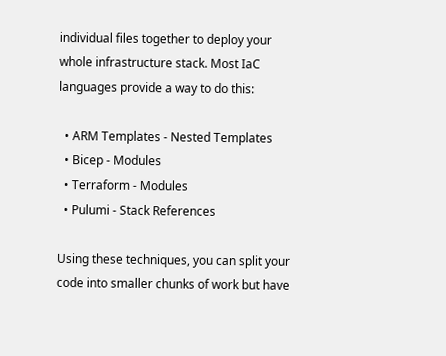individual files together to deploy your whole infrastructure stack. Most IaC languages provide a way to do this:

  • ARM Templates - Nested Templates
  • Bicep - Modules
  • Terraform - Modules
  • Pulumi - Stack References

Using these techniques, you can split your code into smaller chunks of work but have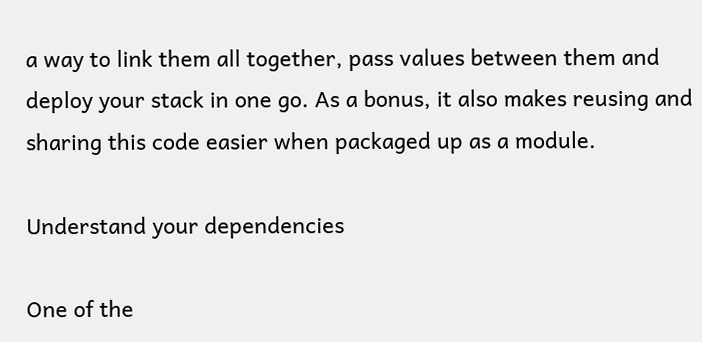a way to link them all together, pass values between them and deploy your stack in one go. As a bonus, it also makes reusing and sharing this code easier when packaged up as a module.

Understand your dependencies

One of the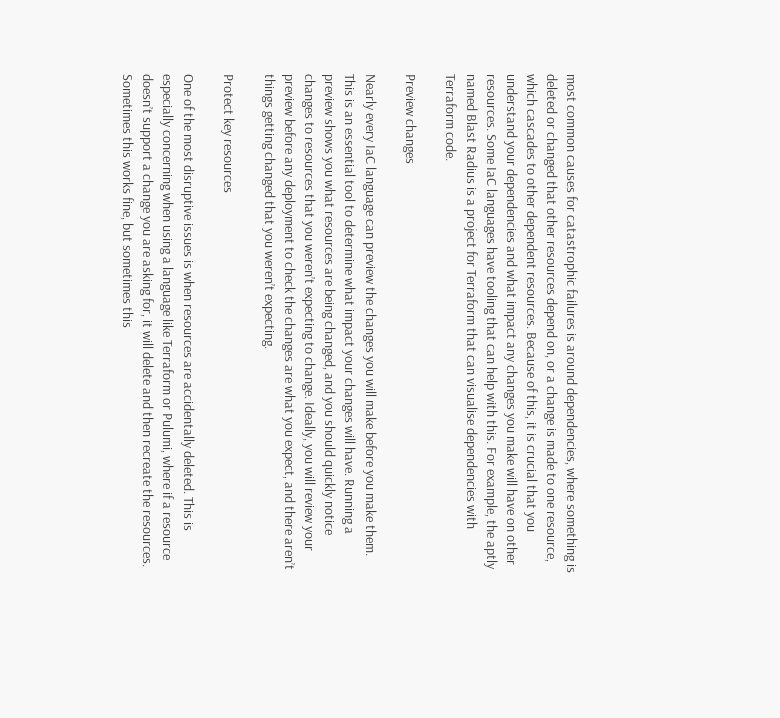most common causes for catastrophic failures is around dependencies, where something is deleted or changed that other resources depend on, or a change is made to one resource, which cascades to other dependent resources. Because of this, it is crucial that you understand your dependencies and what impact any changes you make will have on other resources. Some IaC languages have tooling that can help with this. For example, the aptly named Blast Radius is a project for Terraform that can visualise dependencies with Terraform code.

Preview changes

Nearly every IaC language can preview the changes you will make before you make them. This is an essential tool to determine what impact your changes will have. Running a preview shows you what resources are being changed, and you should quickly notice changes to resources that you weren’t expecting to change. Ideally, you will review your preview before any deployment to check the changes are what you expect, and there aren’t things getting changed that you weren’t expecting.

Protect key resources

One of the most disruptive issues is when resources are accidentally deleted. This is especially concerning when using a language like Terraform or Pulumi, where if a resource doesn’t support a change you are asking for, it will delete and then recreate the resources. Sometimes this works fine, but sometimes this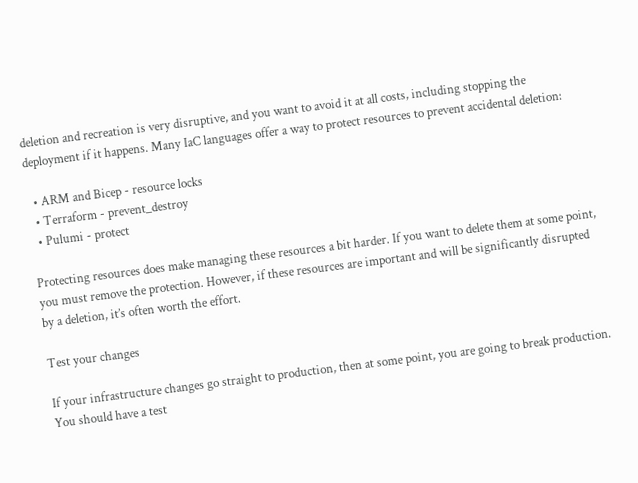deletion and recreation is very disruptive, and you want to avoid it at all costs, including stopping the deployment if it happens. Many IaC languages offer a way to protect resources to prevent accidental deletion:

  • ARM and Bicep - resource locks
  • Terraform - prevent_destroy
  • Pulumi - protect

Protecting resources does make managing these resources a bit harder. If you want to delete them at some point, you must remove the protection. However, if these resources are important and will be significantly disrupted by a deletion, it’s often worth the effort.

Test your changes

If your infrastructure changes go straight to production, then at some point, you are going to break production. You should have a test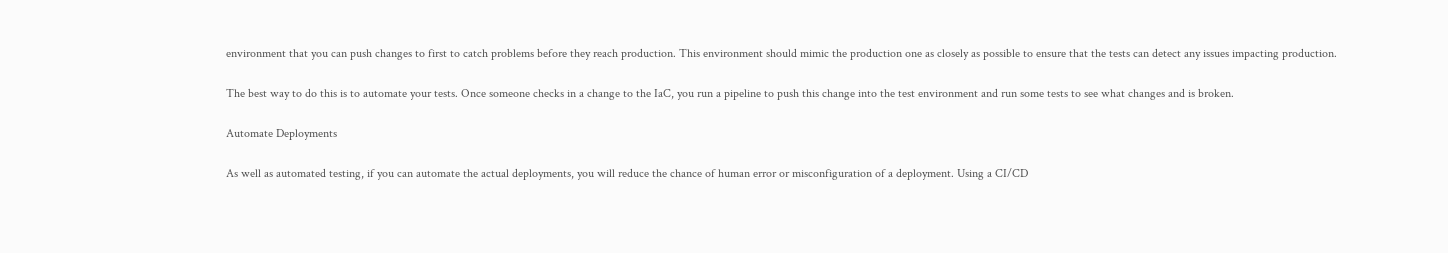environment that you can push changes to first to catch problems before they reach production. This environment should mimic the production one as closely as possible to ensure that the tests can detect any issues impacting production.

The best way to do this is to automate your tests. Once someone checks in a change to the IaC, you run a pipeline to push this change into the test environment and run some tests to see what changes and is broken.

Automate Deployments

As well as automated testing, if you can automate the actual deployments, you will reduce the chance of human error or misconfiguration of a deployment. Using a CI/CD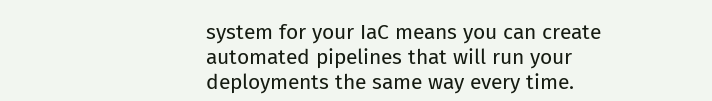system for your IaC means you can create automated pipelines that will run your deployments the same way every time.